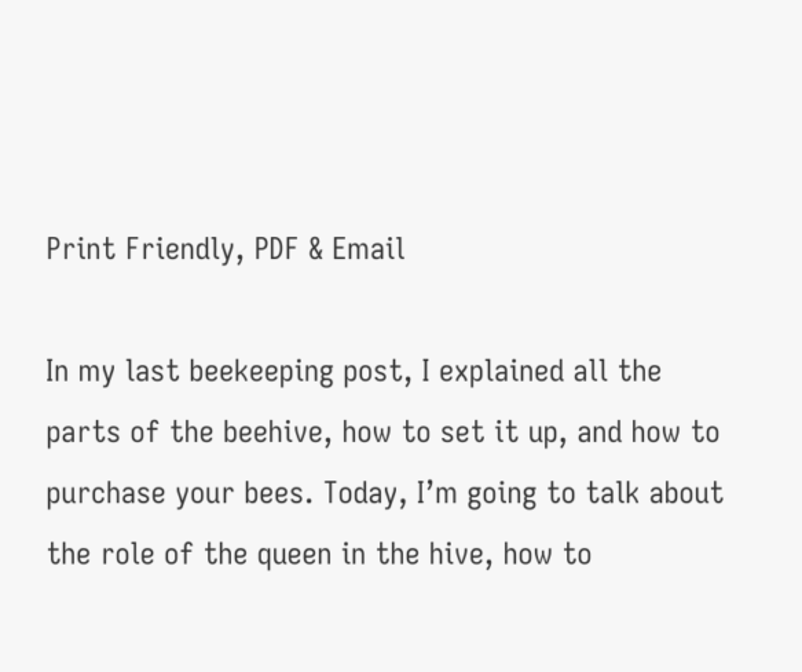Print Friendly, PDF & Email

In my last beekeeping post, I explained all the parts of the beehive, how to set it up, and how to purchase your bees. Today, I’m going to talk about the role of the queen in the hive, how to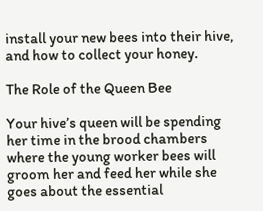install your new bees into their hive, and how to collect your honey.

The Role of the Queen Bee

Your hive’s queen will be spending her time in the brood chambers where the young worker bees will groom her and feed her while she goes about the essential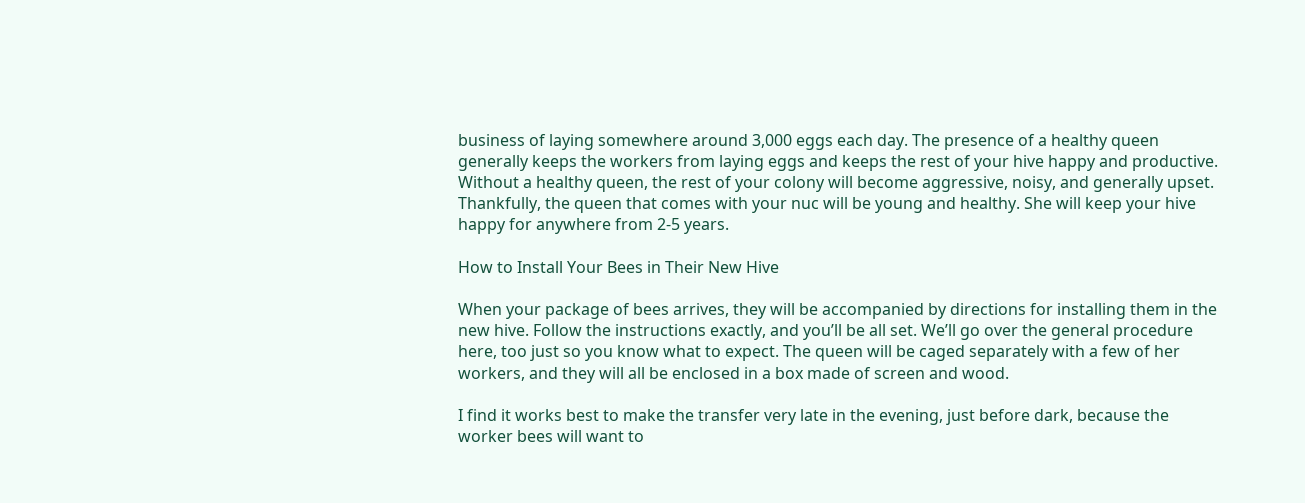business of laying somewhere around 3,000 eggs each day. The presence of a healthy queen generally keeps the workers from laying eggs and keeps the rest of your hive happy and productive. Without a healthy queen, the rest of your colony will become aggressive, noisy, and generally upset. Thankfully, the queen that comes with your nuc will be young and healthy. She will keep your hive happy for anywhere from 2-5 years.

How to Install Your Bees in Their New Hive

When your package of bees arrives, they will be accompanied by directions for installing them in the new hive. Follow the instructions exactly, and you’ll be all set. We’ll go over the general procedure here, too just so you know what to expect. The queen will be caged separately with a few of her workers, and they will all be enclosed in a box made of screen and wood.

I find it works best to make the transfer very late in the evening, just before dark, because the worker bees will want to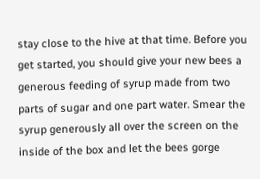stay close to the hive at that time. Before you get started, you should give your new bees a generous feeding of syrup made from two parts of sugar and one part water. Smear the syrup generously all over the screen on the inside of the box and let the bees gorge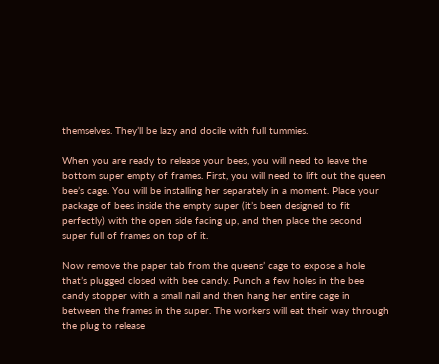themselves. They’ll be lazy and docile with full tummies.

When you are ready to release your bees, you will need to leave the bottom super empty of frames. First, you will need to lift out the queen bee’s cage. You will be installing her separately in a moment. Place your package of bees inside the empty super (it’s been designed to fit perfectly) with the open side facing up, and then place the second super full of frames on top of it.

Now remove the paper tab from the queens’ cage to expose a hole that’s plugged closed with bee candy. Punch a few holes in the bee candy stopper with a small nail and then hang her entire cage in between the frames in the super. The workers will eat their way through the plug to release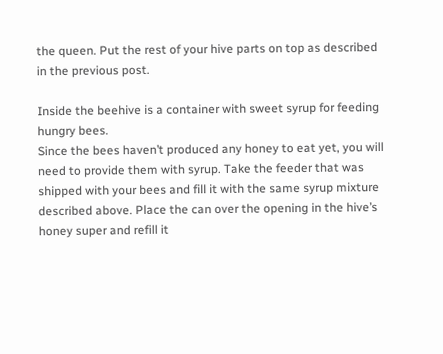the queen. Put the rest of your hive parts on top as described in the previous post.

Inside the beehive is a container with sweet syrup for feeding hungry bees.
Since the bees haven’t produced any honey to eat yet, you will need to provide them with syrup. Take the feeder that was shipped with your bees and fill it with the same syrup mixture described above. Place the can over the opening in the hive’s honey super and refill it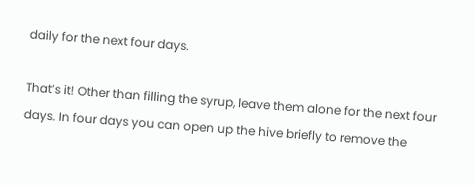daily for the next four days.

That’s it! Other than filling the syrup, leave them alone for the next four days. In four days you can open up the hive briefly to remove the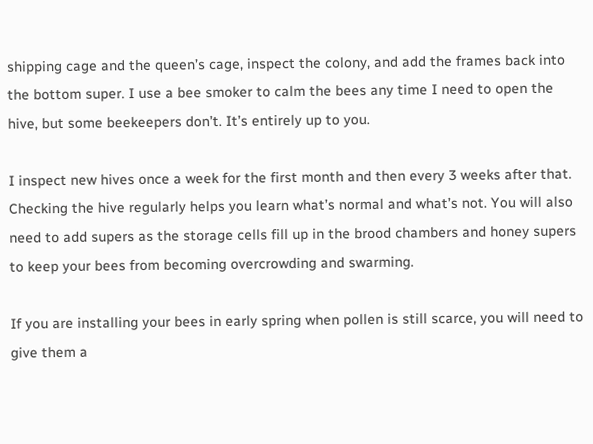shipping cage and the queen’s cage, inspect the colony, and add the frames back into the bottom super. I use a bee smoker to calm the bees any time I need to open the hive, but some beekeepers don’t. It’s entirely up to you.

I inspect new hives once a week for the first month and then every 3 weeks after that. Checking the hive regularly helps you learn what’s normal and what’s not. You will also need to add supers as the storage cells fill up in the brood chambers and honey supers to keep your bees from becoming overcrowding and swarming.

If you are installing your bees in early spring when pollen is still scarce, you will need to give them a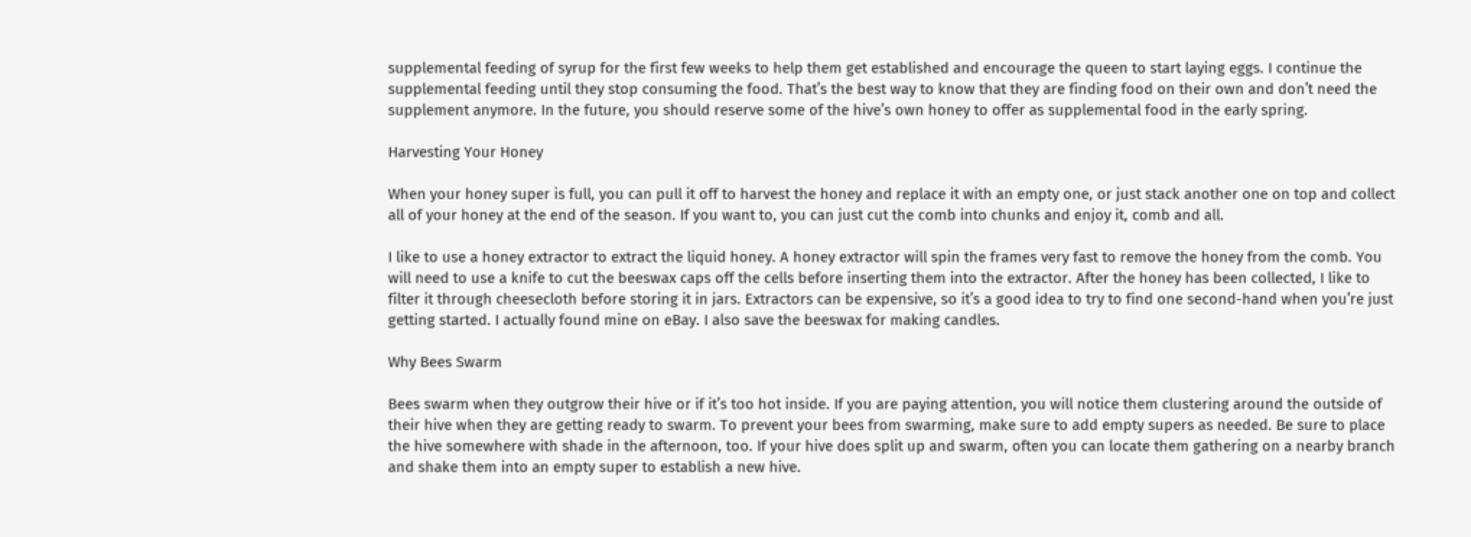supplemental feeding of syrup for the first few weeks to help them get established and encourage the queen to start laying eggs. I continue the supplemental feeding until they stop consuming the food. That’s the best way to know that they are finding food on their own and don’t need the supplement anymore. In the future, you should reserve some of the hive’s own honey to offer as supplemental food in the early spring.

Harvesting Your Honey

When your honey super is full, you can pull it off to harvest the honey and replace it with an empty one, or just stack another one on top and collect all of your honey at the end of the season. If you want to, you can just cut the comb into chunks and enjoy it, comb and all.

I like to use a honey extractor to extract the liquid honey. A honey extractor will spin the frames very fast to remove the honey from the comb. You will need to use a knife to cut the beeswax caps off the cells before inserting them into the extractor. After the honey has been collected, I like to filter it through cheesecloth before storing it in jars. Extractors can be expensive, so it’s a good idea to try to find one second-hand when you’re just getting started. I actually found mine on eBay. I also save the beeswax for making candles.

Why Bees Swarm

Bees swarm when they outgrow their hive or if it’s too hot inside. If you are paying attention, you will notice them clustering around the outside of their hive when they are getting ready to swarm. To prevent your bees from swarming, make sure to add empty supers as needed. Be sure to place the hive somewhere with shade in the afternoon, too. If your hive does split up and swarm, often you can locate them gathering on a nearby branch and shake them into an empty super to establish a new hive.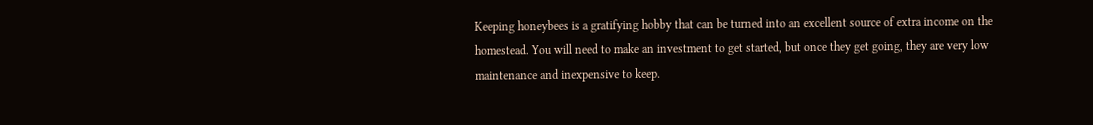Keeping honeybees is a gratifying hobby that can be turned into an excellent source of extra income on the homestead. You will need to make an investment to get started, but once they get going, they are very low maintenance and inexpensive to keep.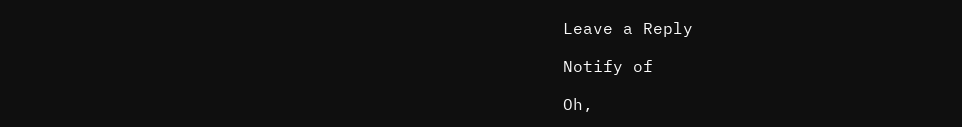Leave a Reply

Notify of

Oh,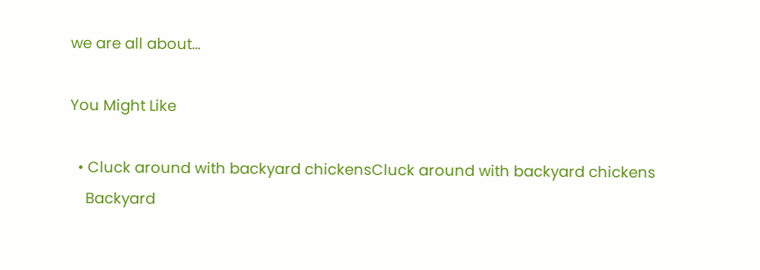we are all about…

You Might Like

  • Cluck around with backyard chickensCluck around with backyard chickens
    Backyard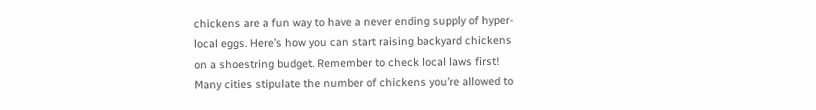chickens are a fun way to have a never ending supply of hyper-local eggs. Here’s how you can start raising backyard chickens on a shoestring budget. Remember to check local laws first! Many cities stipulate the number of chickens you’re allowed to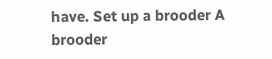have. Set up a brooder A brooder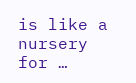is like a nursery for …